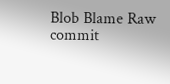Blob Blame Raw
commit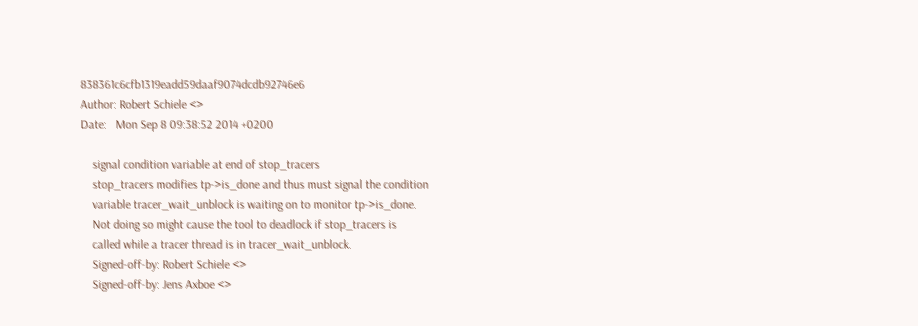838361c6cfb1319eadd59daaf9074dcdb92746e6
Author: Robert Schiele <>
Date:   Mon Sep 8 09:38:52 2014 +0200

    signal condition variable at end of stop_tracers
    stop_tracers modifies tp->is_done and thus must signal the condition
    variable tracer_wait_unblock is waiting on to monitor tp->is_done.
    Not doing so might cause the tool to deadlock if stop_tracers is
    called while a tracer thread is in tracer_wait_unblock.
    Signed-off-by: Robert Schiele <>
    Signed-off-by: Jens Axboe <>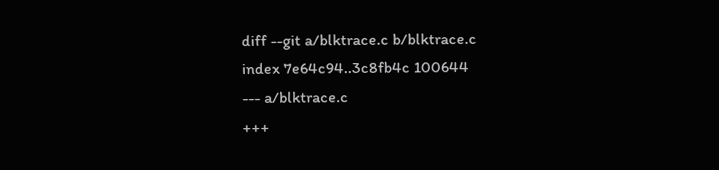diff --git a/blktrace.c b/blktrace.c
index 7e64c94..3c8fb4c 100644
--- a/blktrace.c
+++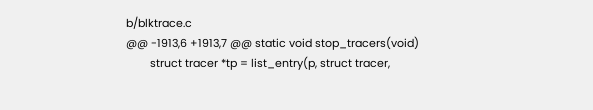b/blktrace.c
@@ -1913,6 +1913,7 @@ static void stop_tracers(void)
        struct tracer *tp = list_entry(p, struct tracer,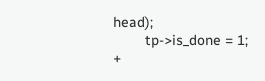head);
        tp->is_done = 1;
+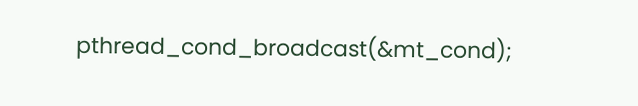pthread_cond_broadcast(&mt_cond);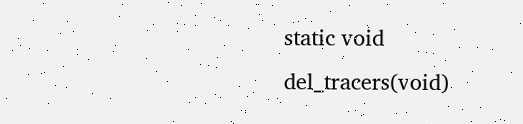static void del_tracers(void)